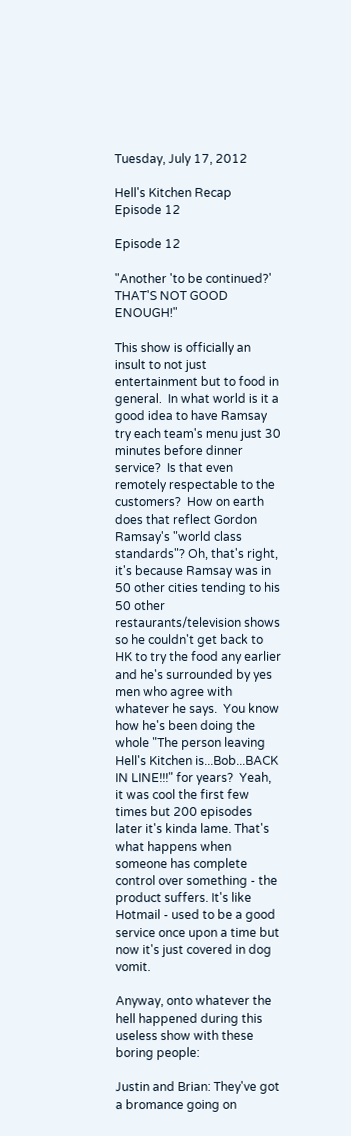Tuesday, July 17, 2012

Hell's Kitchen Recap Episode 12

Episode 12

"Another 'to be continued?' THAT'S NOT GOOD ENOUGH!"

This show is officially an insult to not just entertainment but to food in general.  In what world is it a good idea to have Ramsay try each team's menu just 30 minutes before dinner service?  Is that even remotely respectable to the customers?  How on earth does that reflect Gordon Ramsay's "world class standards"? Oh, that's right, it's because Ramsay was in 50 other cities tending to his 50 other restaurants/television shows so he couldn't get back to HK to try the food any earlier and he's surrounded by yes men who agree with whatever he says.  You know how he's been doing the whole "The person leaving Hell's Kitchen is...Bob...BACK IN LINE!!!" for years?  Yeah, it was cool the first few times but 200 episodes later it's kinda lame. That's what happens when someone has complete control over something - the product suffers. It's like Hotmail - used to be a good service once upon a time but now it's just covered in dog vomit.

Anyway, onto whatever the hell happened during this useless show with these boring people:

Justin and Brian: They've got a bromance going on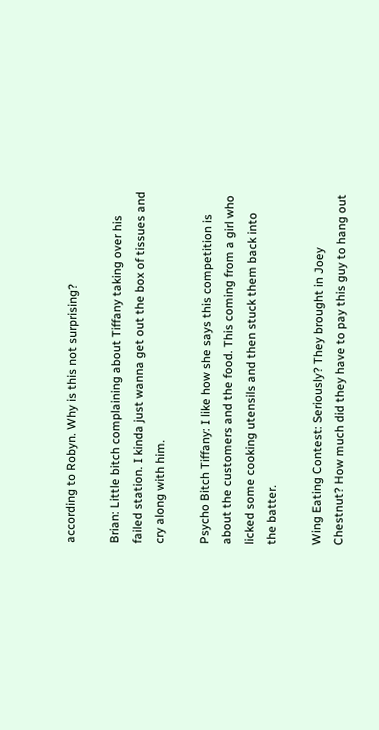according to Robyn. Why is this not surprising?

Brian: Little bitch complaining about Tiffany taking over his failed station. I kinda just wanna get out the box of tissues and cry along with him.

Psycho Bitch Tiffany: I like how she says this competition is about the customers and the food. This coming from a girl who licked some cooking utensils and then stuck them back into the batter.

Wing Eating Contest: Seriously? They brought in Joey Chestnut? How much did they have to pay this guy to hang out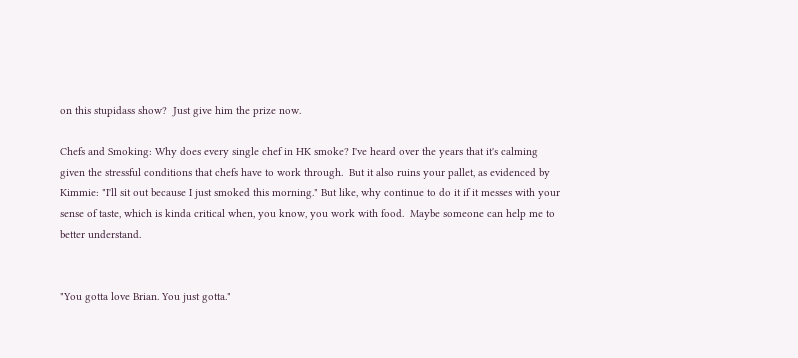on this stupidass show?  Just give him the prize now.

Chefs and Smoking: Why does every single chef in HK smoke? I've heard over the years that it's calming given the stressful conditions that chefs have to work through.  But it also ruins your pallet, as evidenced by Kimmie: "I'll sit out because I just smoked this morning." But like, why continue to do it if it messes with your sense of taste, which is kinda critical when, you know, you work with food.  Maybe someone can help me to better understand.


"You gotta love Brian. You just gotta."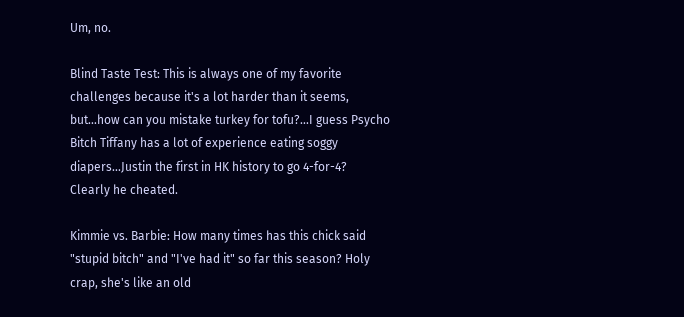Um, no.

Blind Taste Test: This is always one of my favorite challenges because it's a lot harder than it seems, but...how can you mistake turkey for tofu?...I guess Psycho Bitch Tiffany has a lot of experience eating soggy diapers...Justin the first in HK history to go 4-for-4?  Clearly he cheated.

Kimmie vs. Barbie: How many times has this chick said "stupid bitch" and "I've had it" so far this season? Holy crap, she's like an old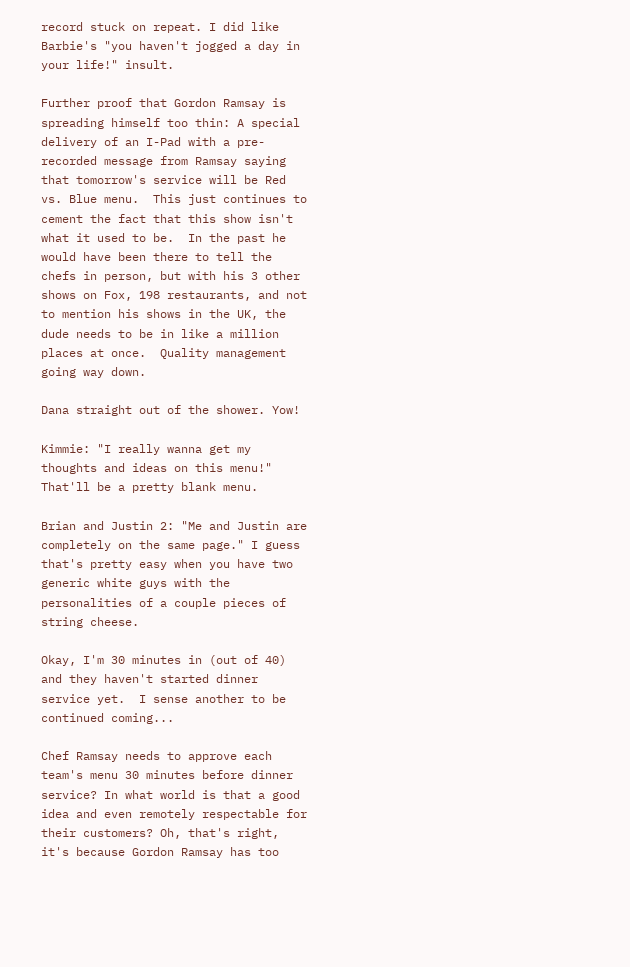record stuck on repeat. I did like Barbie's "you haven't jogged a day in your life!" insult.

Further proof that Gordon Ramsay is spreading himself too thin: A special delivery of an I-Pad with a pre-recorded message from Ramsay saying that tomorrow's service will be Red vs. Blue menu.  This just continues to cement the fact that this show isn't what it used to be.  In the past he would have been there to tell the chefs in person, but with his 3 other shows on Fox, 198 restaurants, and not to mention his shows in the UK, the dude needs to be in like a million places at once.  Quality management going way down.

Dana straight out of the shower. Yow!

Kimmie: "I really wanna get my thoughts and ideas on this menu!" That'll be a pretty blank menu.

Brian and Justin 2: "Me and Justin are completely on the same page." I guess that's pretty easy when you have two generic white guys with the personalities of a couple pieces of string cheese.

Okay, I'm 30 minutes in (out of 40) and they haven't started dinner service yet.  I sense another to be continued coming...

Chef Ramsay needs to approve each team's menu 30 minutes before dinner service? In what world is that a good idea and even remotely respectable for their customers? Oh, that's right, it's because Gordon Ramsay has too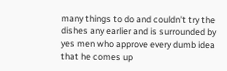many things to do and couldn't try the dishes any earlier and is surrounded by yes men who approve every dumb idea that he comes up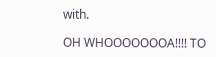with.

OH WHOOOOOOOA!!!! TO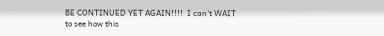BE CONTINUED YET AGAIN!!!!  I can't WAIT to see how this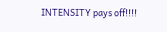INTENSITY pays off!!!!